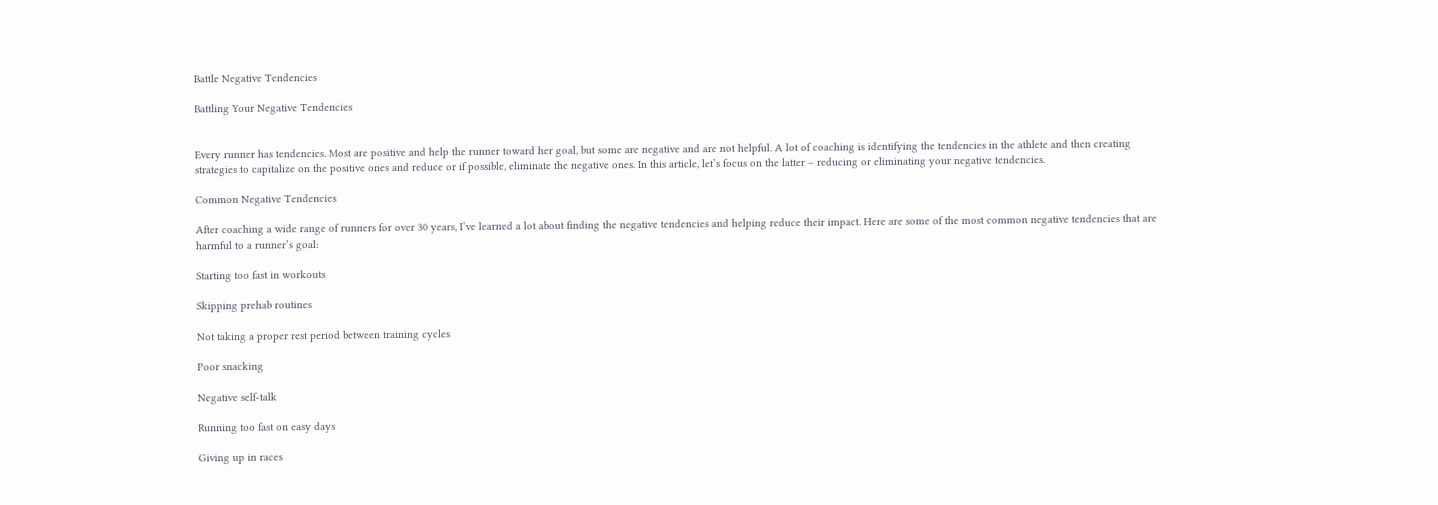Battle Negative Tendencies

Battling Your Negative Tendencies


Every runner has tendencies. Most are positive and help the runner toward her goal, but some are negative and are not helpful. A lot of coaching is identifying the tendencies in the athlete and then creating strategies to capitalize on the positive ones and reduce or if possible, eliminate the negative ones. In this article, let’s focus on the latter – reducing or eliminating your negative tendencies.

Common Negative Tendencies

After coaching a wide range of runners for over 30 years, I’ve learned a lot about finding the negative tendencies and helping reduce their impact. Here are some of the most common negative tendencies that are harmful to a runner’s goal:

Starting too fast in workouts

Skipping prehab routines

Not taking a proper rest period between training cycles

Poor snacking

Negative self-talk

Running too fast on easy days

Giving up in races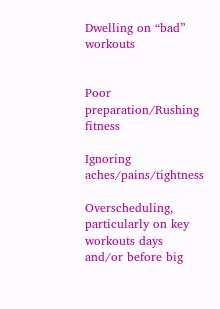Dwelling on “bad” workouts


Poor preparation/Rushing fitness

Ignoring aches/pains/tightness

Overscheduling, particularly on key workouts days and/or before big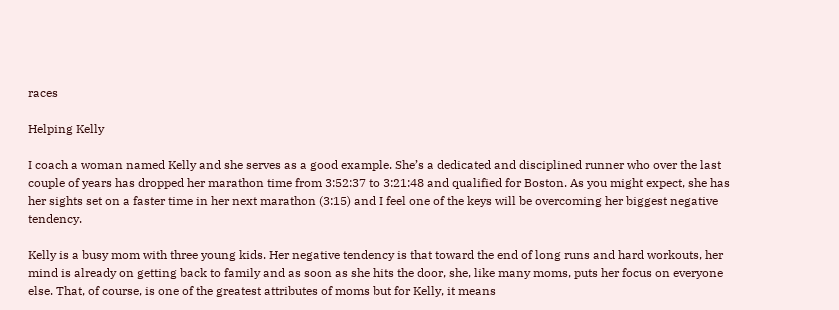races

Helping Kelly

I coach a woman named Kelly and she serves as a good example. She’s a dedicated and disciplined runner who over the last couple of years has dropped her marathon time from 3:52:37 to 3:21:48 and qualified for Boston. As you might expect, she has her sights set on a faster time in her next marathon (3:15) and I feel one of the keys will be overcoming her biggest negative tendency.

Kelly is a busy mom with three young kids. Her negative tendency is that toward the end of long runs and hard workouts, her mind is already on getting back to family and as soon as she hits the door, she, like many moms, puts her focus on everyone else. That, of course, is one of the greatest attributes of moms but for Kelly, it means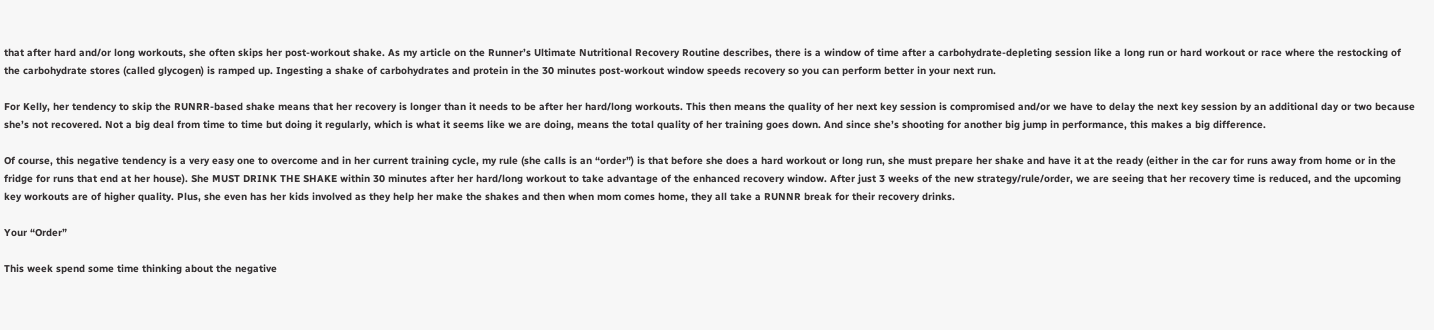that after hard and/or long workouts, she often skips her post-workout shake. As my article on the Runner’s Ultimate Nutritional Recovery Routine describes, there is a window of time after a carbohydrate-depleting session like a long run or hard workout or race where the restocking of the carbohydrate stores (called glycogen) is ramped up. Ingesting a shake of carbohydrates and protein in the 30 minutes post-workout window speeds recovery so you can perform better in your next run.

For Kelly, her tendency to skip the RUNRR-based shake means that her recovery is longer than it needs to be after her hard/long workouts. This then means the quality of her next key session is compromised and/or we have to delay the next key session by an additional day or two because she’s not recovered. Not a big deal from time to time but doing it regularly, which is what it seems like we are doing, means the total quality of her training goes down. And since she’s shooting for another big jump in performance, this makes a big difference.

Of course, this negative tendency is a very easy one to overcome and in her current training cycle, my rule (she calls is an “order”) is that before she does a hard workout or long run, she must prepare her shake and have it at the ready (either in the car for runs away from home or in the fridge for runs that end at her house). She MUST DRINK THE SHAKE within 30 minutes after her hard/long workout to take advantage of the enhanced recovery window. After just 3 weeks of the new strategy/rule/order, we are seeing that her recovery time is reduced, and the upcoming key workouts are of higher quality. Plus, she even has her kids involved as they help her make the shakes and then when mom comes home, they all take a RUNNR break for their recovery drinks.

Your “Order”

This week spend some time thinking about the negative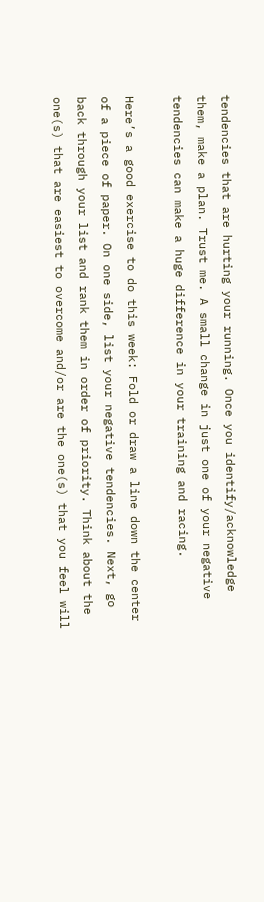tendencies that are hurting your running. Once you identify/acknowledge them, make a plan. Trust me. A small change in just one of your negative tendencies can make a huge difference in your training and racing.

Here’s a good exercise to do this week: Fold or draw a line down the center of a piece of paper. On one side, list your negative tendencies. Next, go back through your list and rank them in order of priority. Think about the one(s) that are easiest to overcome and/or are the one(s) that you feel will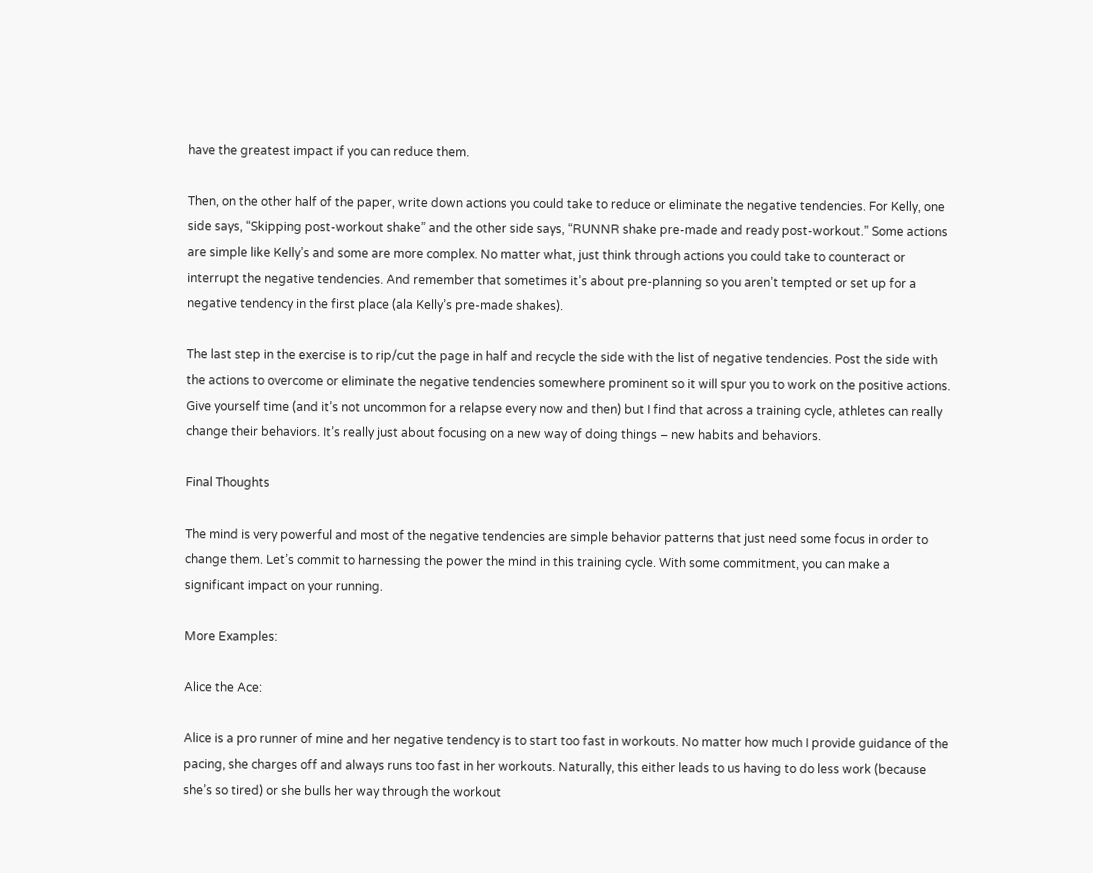have the greatest impact if you can reduce them.

Then, on the other half of the paper, write down actions you could take to reduce or eliminate the negative tendencies. For Kelly, one side says, “Skipping post-workout shake” and the other side says, “RUNNR shake pre-made and ready post-workout.” Some actions are simple like Kelly’s and some are more complex. No matter what, just think through actions you could take to counteract or interrupt the negative tendencies. And remember that sometimes it’s about pre-planning so you aren’t tempted or set up for a negative tendency in the first place (ala Kelly’s pre-made shakes).

The last step in the exercise is to rip/cut the page in half and recycle the side with the list of negative tendencies. Post the side with the actions to overcome or eliminate the negative tendencies somewhere prominent so it will spur you to work on the positive actions. Give yourself time (and it’s not uncommon for a relapse every now and then) but I find that across a training cycle, athletes can really change their behaviors. It’s really just about focusing on a new way of doing things – new habits and behaviors.

Final Thoughts

The mind is very powerful and most of the negative tendencies are simple behavior patterns that just need some focus in order to change them. Let’s commit to harnessing the power the mind in this training cycle. With some commitment, you can make a significant impact on your running.

More Examples:

Alice the Ace:

Alice is a pro runner of mine and her negative tendency is to start too fast in workouts. No matter how much I provide guidance of the pacing, she charges off and always runs too fast in her workouts. Naturally, this either leads to us having to do less work (because she’s so tired) or she bulls her way through the workout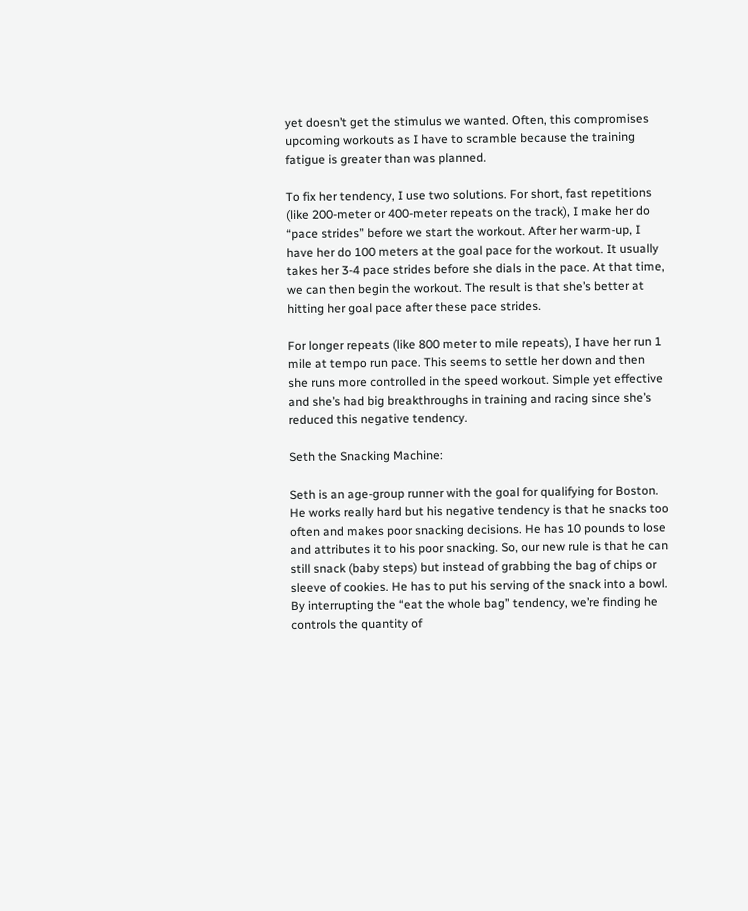yet doesn’t get the stimulus we wanted. Often, this compromises upcoming workouts as I have to scramble because the training fatigue is greater than was planned.

To fix her tendency, I use two solutions. For short, fast repetitions (like 200-meter or 400-meter repeats on the track), I make her do “pace strides” before we start the workout. After her warm-up, I have her do 100 meters at the goal pace for the workout. It usually takes her 3-4 pace strides before she dials in the pace. At that time, we can then begin the workout. The result is that she’s better at hitting her goal pace after these pace strides.

For longer repeats (like 800 meter to mile repeats), I have her run 1 mile at tempo run pace. This seems to settle her down and then she runs more controlled in the speed workout. Simple yet effective and she’s had big breakthroughs in training and racing since she’s reduced this negative tendency.

Seth the Snacking Machine:

Seth is an age-group runner with the goal for qualifying for Boston. He works really hard but his negative tendency is that he snacks too often and makes poor snacking decisions. He has 10 pounds to lose and attributes it to his poor snacking. So, our new rule is that he can still snack (baby steps) but instead of grabbing the bag of chips or sleeve of cookies. He has to put his serving of the snack into a bowl. By interrupting the “eat the whole bag” tendency, we’re finding he controls the quantity of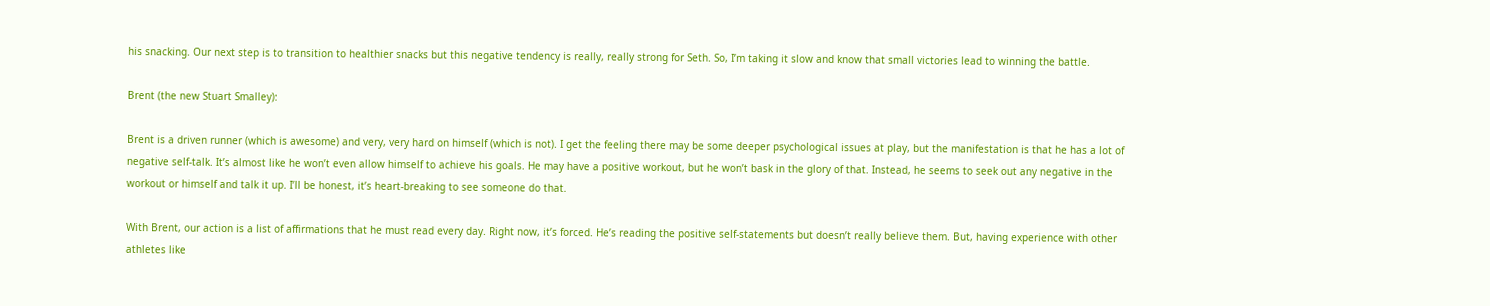his snacking. Our next step is to transition to healthier snacks but this negative tendency is really, really strong for Seth. So, I’m taking it slow and know that small victories lead to winning the battle.

Brent (the new Stuart Smalley):

Brent is a driven runner (which is awesome) and very, very hard on himself (which is not). I get the feeling there may be some deeper psychological issues at play, but the manifestation is that he has a lot of negative self-talk. It’s almost like he won’t even allow himself to achieve his goals. He may have a positive workout, but he won’t bask in the glory of that. Instead, he seems to seek out any negative in the workout or himself and talk it up. I’ll be honest, it’s heart-breaking to see someone do that.

With Brent, our action is a list of affirmations that he must read every day. Right now, it’s forced. He’s reading the positive self-statements but doesn’t really believe them. But, having experience with other athletes like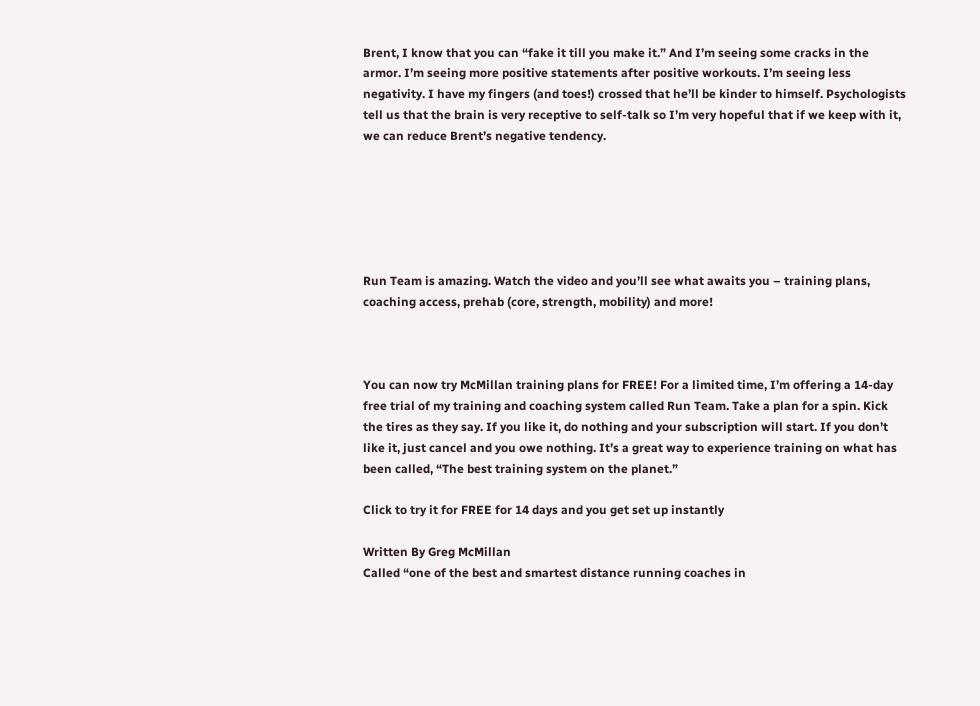Brent, I know that you can “fake it till you make it.” And I’m seeing some cracks in the armor. I’m seeing more positive statements after positive workouts. I’m seeing less negativity. I have my fingers (and toes!) crossed that he’ll be kinder to himself. Psychologists tell us that the brain is very receptive to self-talk so I’m very hopeful that if we keep with it, we can reduce Brent’s negative tendency.






Run Team is amazing. Watch the video and you’ll see what awaits you – training plans, coaching access, prehab (core, strength, mobility) and more!



You can now try McMillan training plans for FREE! For a limited time, I’m offering a 14-day free trial of my training and coaching system called Run Team. Take a plan for a spin. Kick the tires as they say. If you like it, do nothing and your subscription will start. If you don’t like it, just cancel and you owe nothing. It’s a great way to experience training on what has been called, “The best training system on the planet.”

Click to try it for FREE for 14 days and you get set up instantly

Written By Greg McMillan
Called “one of the best and smartest distance running coaches in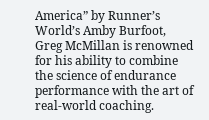America” by Runner’s World’s Amby Burfoot, Greg McMillan is renowned for his ability to combine the science of endurance performance with the art of real-world coaching.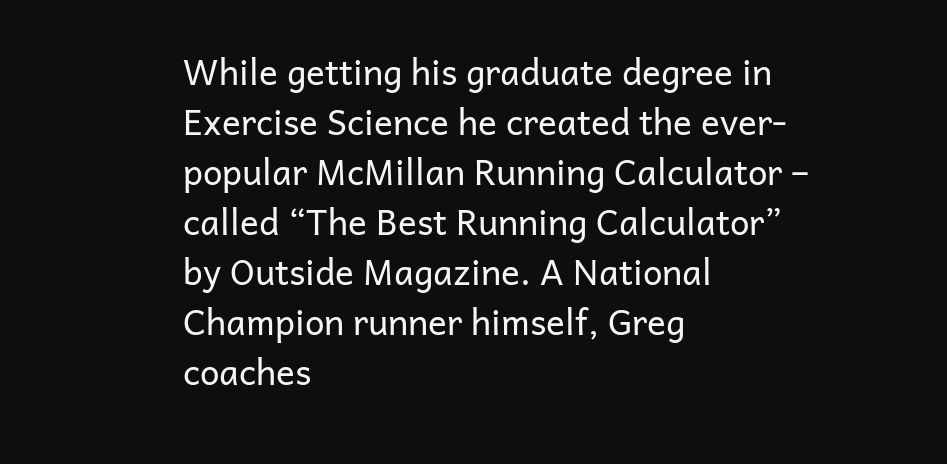While getting his graduate degree in Exercise Science he created the ever-popular McMillan Running Calculator – called “The Best Running Calculator” by Outside Magazine. A National Champion runner himself, Greg coaches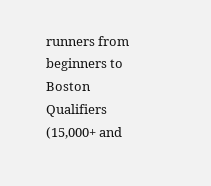runners from beginners to Boston Qualifiers (15,000+ and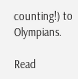counting!) to Olympians.

Read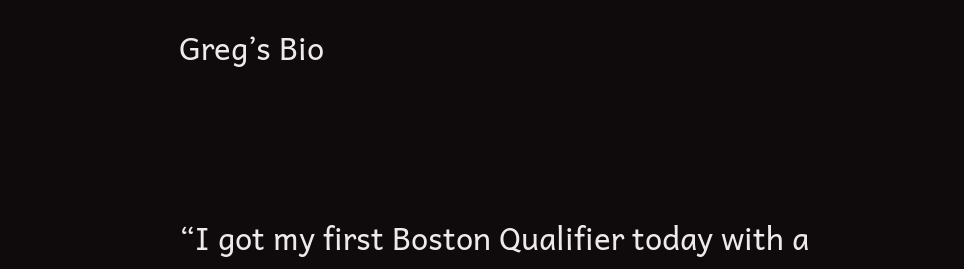Greg’s Bio




“I got my first Boston Qualifier today with a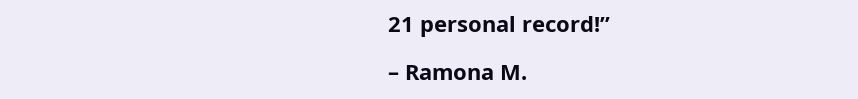21 personal record!”

– Ramona M.